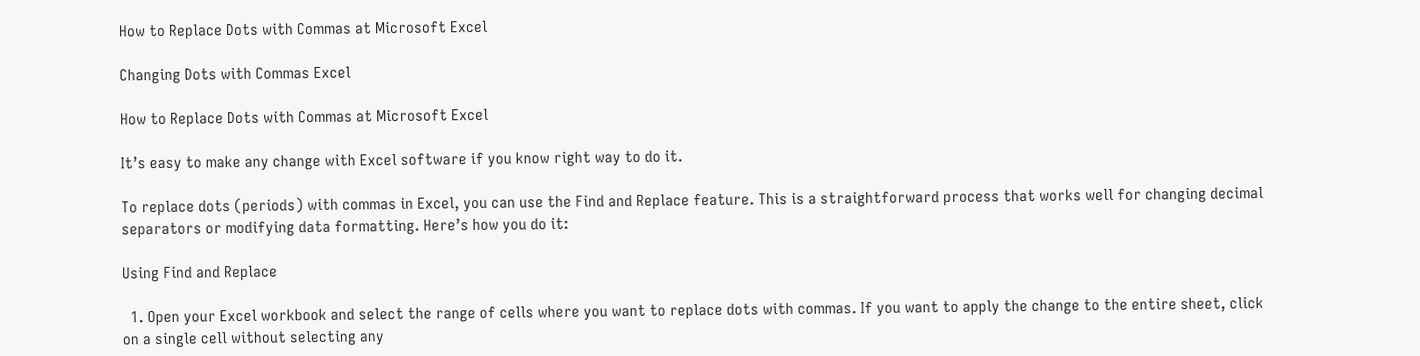How to Replace Dots with Commas at Microsoft Excel

Changing Dots with Commas Excel

How to Replace Dots with Commas at Microsoft Excel

It’s easy to make any change with Excel software if you know right way to do it.

To replace dots (periods) with commas in Excel, you can use the Find and Replace feature. This is a straightforward process that works well for changing decimal separators or modifying data formatting. Here’s how you do it:

Using Find and Replace

  1. Open your Excel workbook and select the range of cells where you want to replace dots with commas. If you want to apply the change to the entire sheet, click on a single cell without selecting any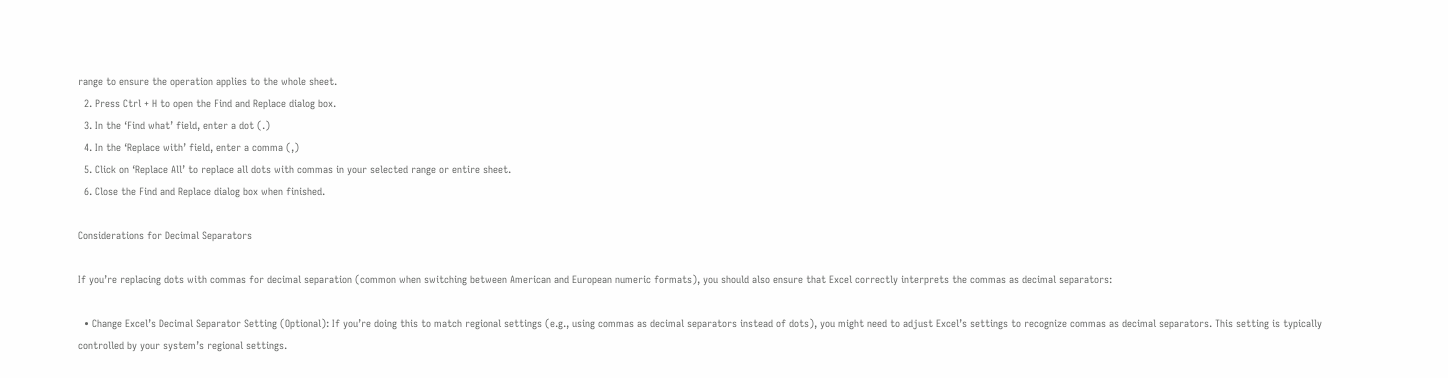range to ensure the operation applies to the whole sheet.
  2. Press Ctrl + H to open the Find and Replace dialog box.
  3. In the ‘Find what’ field, enter a dot (.)
  4. In the ‘Replace with’ field, enter a comma (,)
  5. Click on ‘Replace All’ to replace all dots with commas in your selected range or entire sheet.
  6. Close the Find and Replace dialog box when finished.

Considerations for Decimal Separators

If you’re replacing dots with commas for decimal separation (common when switching between American and European numeric formats), you should also ensure that Excel correctly interprets the commas as decimal separators:

  • Change Excel’s Decimal Separator Setting (Optional): If you’re doing this to match regional settings (e.g., using commas as decimal separators instead of dots), you might need to adjust Excel’s settings to recognize commas as decimal separators. This setting is typically controlled by your system’s regional settings.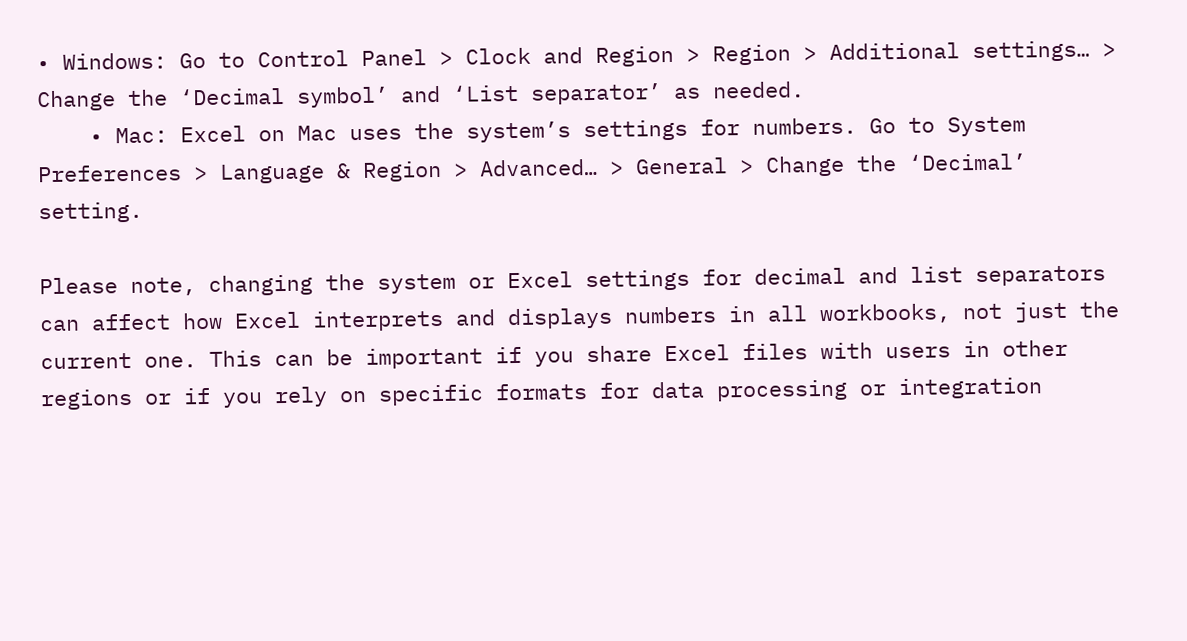• Windows: Go to Control Panel > Clock and Region > Region > Additional settings… > Change the ‘Decimal symbol’ and ‘List separator’ as needed.
    • Mac: Excel on Mac uses the system’s settings for numbers. Go to System Preferences > Language & Region > Advanced… > General > Change the ‘Decimal’ setting.

Please note, changing the system or Excel settings for decimal and list separators can affect how Excel interprets and displays numbers in all workbooks, not just the current one. This can be important if you share Excel files with users in other regions or if you rely on specific formats for data processing or integration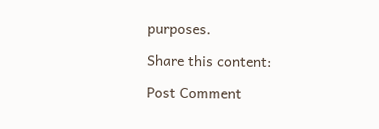purposes.

Share this content:

Post Comment